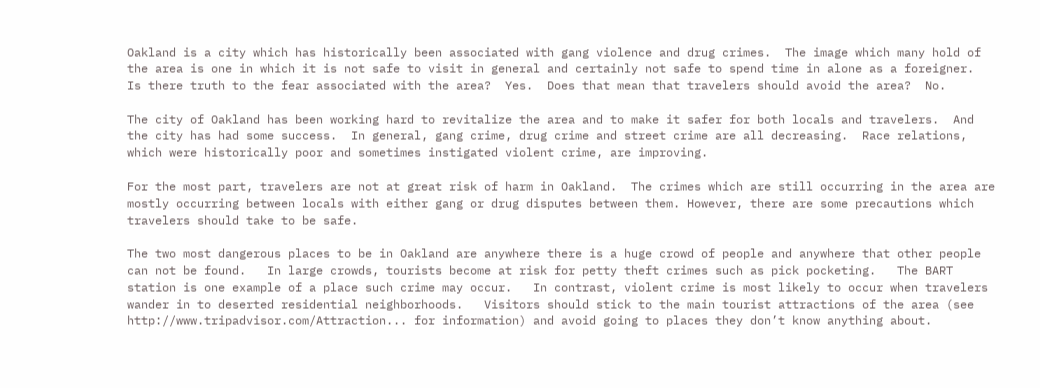Oakland is a city which has historically been associated with gang violence and drug crimes.  The image which many hold of the area is one in which it is not safe to visit in general and certainly not safe to spend time in alone as a foreigner.  Is there truth to the fear associated with the area?  Yes.  Does that mean that travelers should avoid the area?  No.

The city of Oakland has been working hard to revitalize the area and to make it safer for both locals and travelers.  And the city has had some success.  In general, gang crime, drug crime and street crime are all decreasing.  Race relations, which were historically poor and sometimes instigated violent crime, are improving.

For the most part, travelers are not at great risk of harm in Oakland.  The crimes which are still occurring in the area are mostly occurring between locals with either gang or drug disputes between them. However, there are some precautions which travelers should take to be safe.

The two most dangerous places to be in Oakland are anywhere there is a huge crowd of people and anywhere that other people can not be found.   In large crowds, tourists become at risk for petty theft crimes such as pick pocketing.   The BART station is one example of a place such crime may occur.   In contrast, violent crime is most likely to occur when travelers wander in to deserted residential neighborhoods.   Visitors should stick to the main tourist attractions of the area (see http://www.tripadvisor.com/Attraction... for information) and avoid going to places they don’t know anything about.